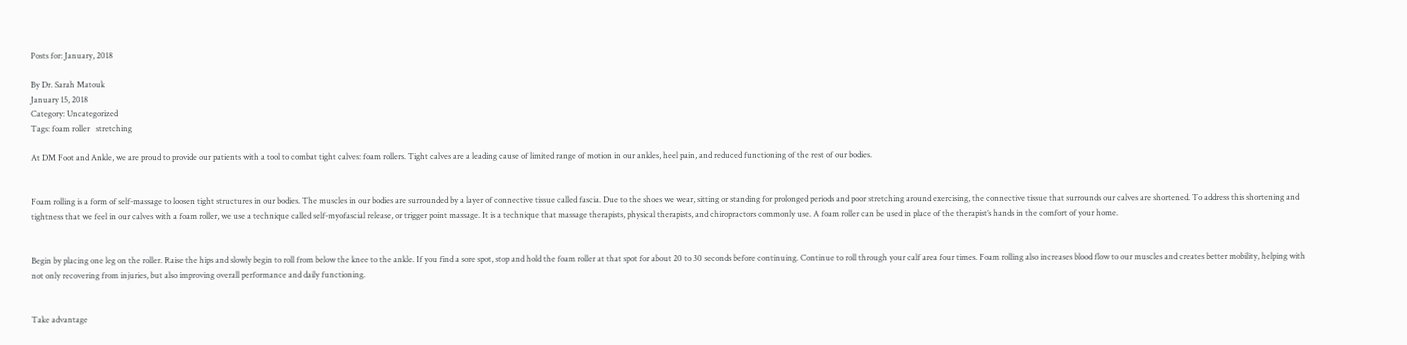Posts for: January, 2018

By Dr. Sarah Matouk
January 15, 2018
Category: Uncategorized
Tags: foam roller   stretching

At DM Foot and Ankle, we are proud to provide our patients with a tool to combat tight calves: foam rollers. Tight calves are a leading cause of limited range of motion in our ankles, heel pain, and reduced functioning of the rest of our bodies.


Foam rolling is a form of self-massage to loosen tight structures in our bodies. The muscles in our bodies are surrounded by a layer of connective tissue called fascia. Due to the shoes we wear, sitting or standing for prolonged periods and poor stretching around exercising, the connective tissue that surrounds our calves are shortened. To address this shortening and tightness that we feel in our calves with a foam roller, we use a technique called self-myofascial release, or trigger point massage. It is a technique that massage therapists, physical therapists, and chiropractors commonly use. A foam roller can be used in place of the therapist’s hands in the comfort of your home.


Begin by placing one leg on the roller. Raise the hips and slowly begin to roll from below the knee to the ankle. If you find a sore spot, stop and hold the foam roller at that spot for about 20 to 30 seconds before continuing. Continue to roll through your calf area four times. Foam rolling also increases blood flow to our muscles and creates better mobility, helping with not only recovering from injuries, but also improving overall performance and daily functioning.


Take advantage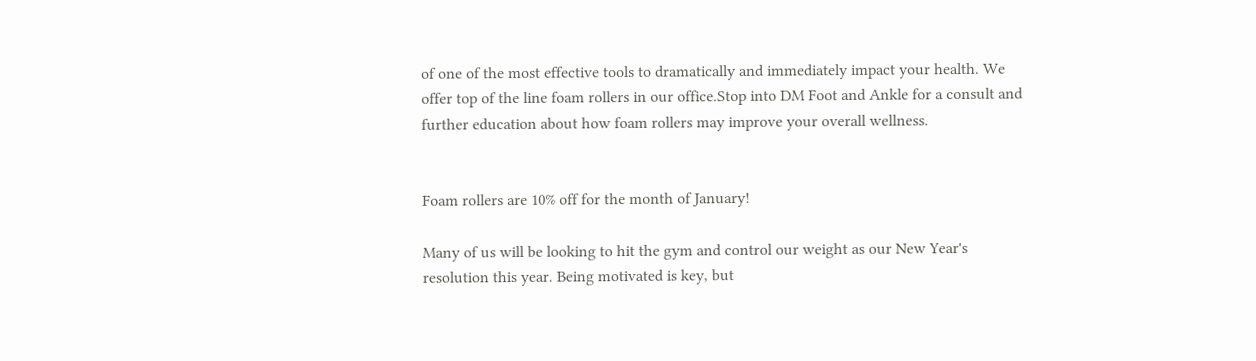of one of the most effective tools to dramatically and immediately impact your health. We offer top of the line foam rollers in our office.Stop into DM Foot and Ankle for a consult and further education about how foam rollers may improve your overall wellness.


Foam rollers are 10% off for the month of January!

Many of us will be looking to hit the gym and control our weight as our New Year's resolution this year. Being motivated is key, but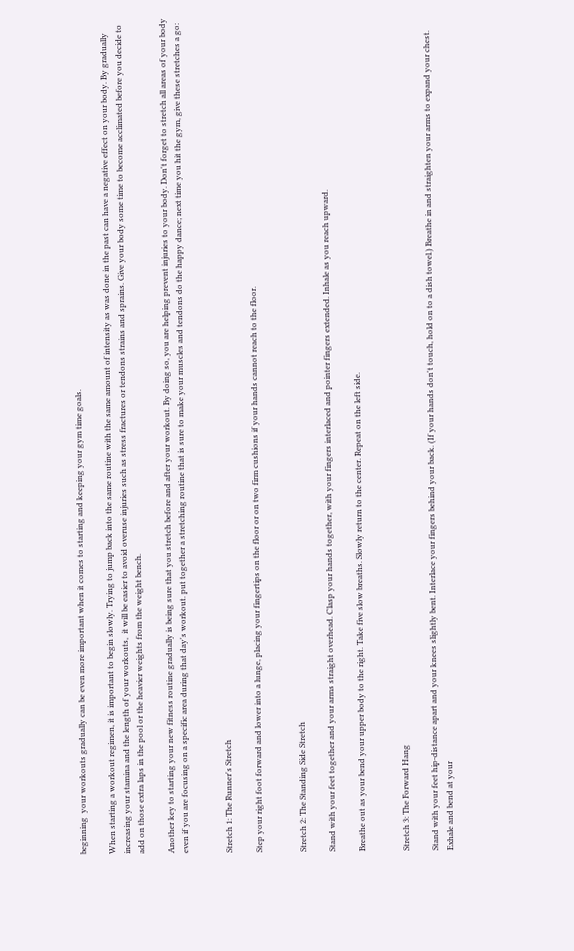beginning  your workouts gradually can be even more important when it comes to starting and keeping your gym time goals.

When starting a workout regimen, it is important to begin slowly. Trying to jump back into the same routine with the same amount of intensity as was done in the past can have a negative effect on your body. By gradually increasing your stamina and the length of your workouts,  it will be easier to avoid overuse injuries such as stress fractures or tendons strains and sprains. Give your body some time to become acclimated before you decide to add on those extra laps in the pool or the heavier weights from the weight bench.

Another key to starting your new fitness routine gradually is being sure that you stretch before and after your workout. By doing so, you are helping prevent injuries to your body. Don't forget to stretch all areas of your body even if you are focusing on a specific area during that day's workout. put together a stretching routine that is sure to make your muscles and tendons do the happy dance; next time you hit the gym, give these stretches a go:


Stretch 1: The Runner's Stretch

Step your right foot forward and lower into a lunge, placing your fingertips on the floor or on two firm cushions if your hands cannot reach to the floor.


Stretch 2: The Standing Side Stretch

Stand with your feet together and your arms straight overhead. Clasp your hands together, with your fingers interlaced and pointer fingers extended. Inhale as you reach upward.

Breathe out as your bend your upper body to the right. Take five slow breaths. Slowly return to the center. Repeat on the left side.


Stretch 3: The Forward Hang

Stand with your feet hip-distance apart and your knees slightly bent. Interlace your fingers behind your back. (If your hands don't touch, hold on to a dish towel.) Breathe in and straighten your arms to expand your chest. Exhale and bend at your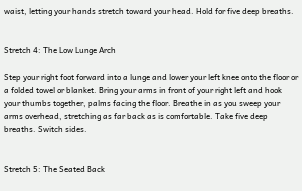waist, letting your hands stretch toward your head. Hold for five deep breaths.


Stretch 4: The Low Lunge Arch

Step your right foot forward into a lunge and lower your left knee onto the floor or a folded towel or blanket. Bring your arms in front of your right left and hook your thumbs together, palms facing the floor. Breathe in as you sweep your arms overhead, stretching as far back as is comfortable. Take five deep breaths. Switch sides.


Stretch 5: The Seated Back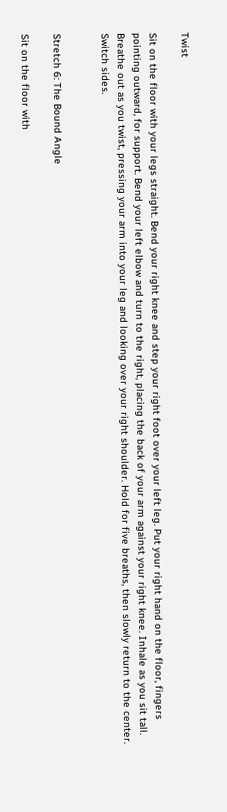Twist

Sit on the floor with your legs straight. Bend your right knee and step your right foot over your left leg. Put your right hand on the floor, fingers pointing outward, for support. Bend your left elbow and turn to the right, placing the back of your arm against your right knee. Inhale as you sit tall. Breathe out as you twist, pressing your arm into your leg and looking over your right shoulder. Hold for five breaths, then slowly return to the center. Switch sides.


Stretch 6: The Bound Angle

Sit on the floor with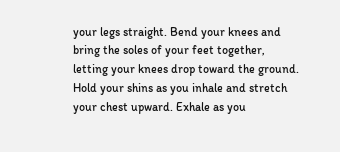your legs straight. Bend your knees and bring the soles of your feet together, letting your knees drop toward the ground. Hold your shins as you inhale and stretch your chest upward. Exhale as you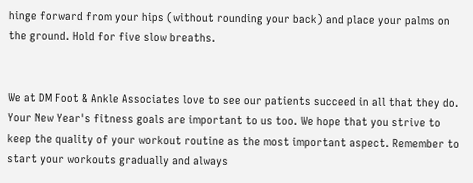hinge forward from your hips (without rounding your back) and place your palms on the ground. Hold for five slow breaths.


We at DM Foot & Ankle Associates love to see our patients succeed in all that they do. Your New Year's fitness goals are important to us too. We hope that you strive to keep the quality of your workout routine as the most important aspect. Remember to start your workouts gradually and always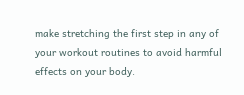make stretching the first step in any of your workout routines to avoid harmful effects on your body.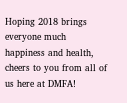Hoping 2018 brings everyone much happiness and health, cheers to you from all of us here at DMFA!